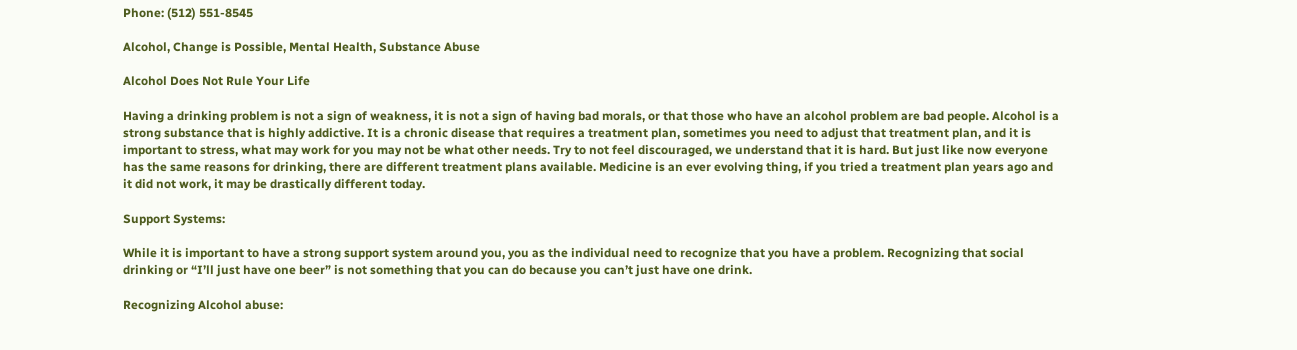Phone: (512) 551-8545

Alcohol, Change is Possible, Mental Health, Substance Abuse

Alcohol Does Not Rule Your Life

Having a drinking problem is not a sign of weakness, it is not a sign of having bad morals, or that those who have an alcohol problem are bad people. Alcohol is a strong substance that is highly addictive. It is a chronic disease that requires a treatment plan, sometimes you need to adjust that treatment plan, and it is important to stress, what may work for you may not be what other needs. Try to not feel discouraged, we understand that it is hard. But just like now everyone has the same reasons for drinking, there are different treatment plans available. Medicine is an ever evolving thing, if you tried a treatment plan years ago and it did not work, it may be drastically different today.

Support Systems:

While it is important to have a strong support system around you, you as the individual need to recognize that you have a problem. Recognizing that social drinking or “I’ll just have one beer” is not something that you can do because you can’t just have one drink.

Recognizing Alcohol abuse: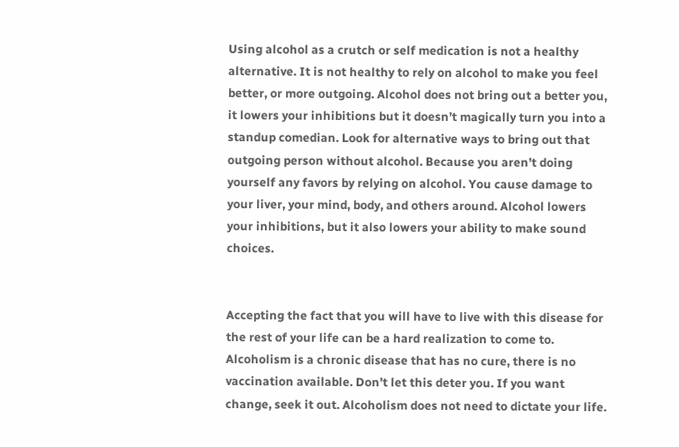Using alcohol as a crutch or self medication is not a healthy alternative. It is not healthy to rely on alcohol to make you feel better, or more outgoing. Alcohol does not bring out a better you, it lowers your inhibitions but it doesn’t magically turn you into a standup comedian. Look for alternative ways to bring out that outgoing person without alcohol. Because you aren’t doing yourself any favors by relying on alcohol. You cause damage to your liver, your mind, body, and others around. Alcohol lowers your inhibitions, but it also lowers your ability to make sound choices.


Accepting the fact that you will have to live with this disease for the rest of your life can be a hard realization to come to. Alcoholism is a chronic disease that has no cure, there is no vaccination available. Don’t let this deter you. If you want change, seek it out. Alcoholism does not need to dictate your life.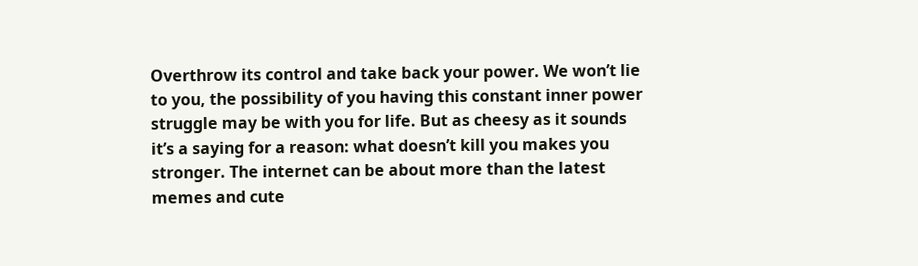Overthrow its control and take back your power. We won’t lie to you, the possibility of you having this constant inner power struggle may be with you for life. But as cheesy as it sounds it’s a saying for a reason: what doesn’t kill you makes you stronger. The internet can be about more than the latest memes and cute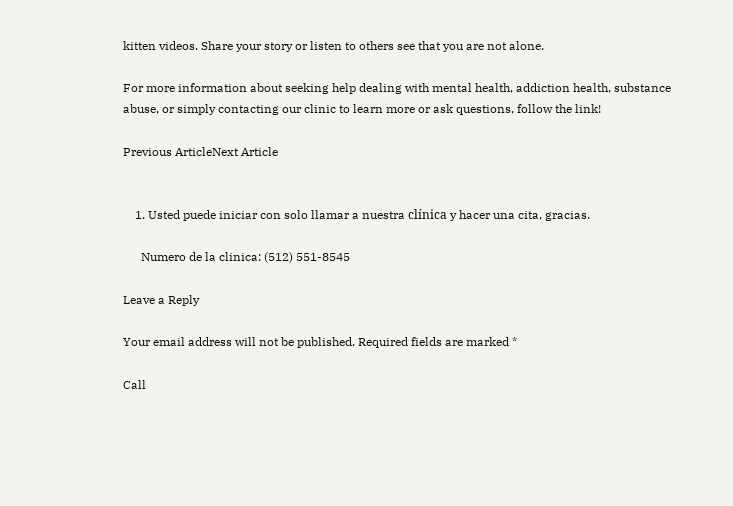kitten videos. Share your story or listen to others see that you are not alone.

For more information about seeking help dealing with mental health, addiction health, substance abuse, or simply contacting our clinic to learn more or ask questions, follow the link!

Previous ArticleNext Article


    1. Usted puede iniciar con solo llamar a nuestra clínica y hacer una cita, gracias.

      Numero de la clinica: (512) 551-8545

Leave a Reply

Your email address will not be published. Required fields are marked *

Call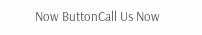Now ButtonCall Us Now